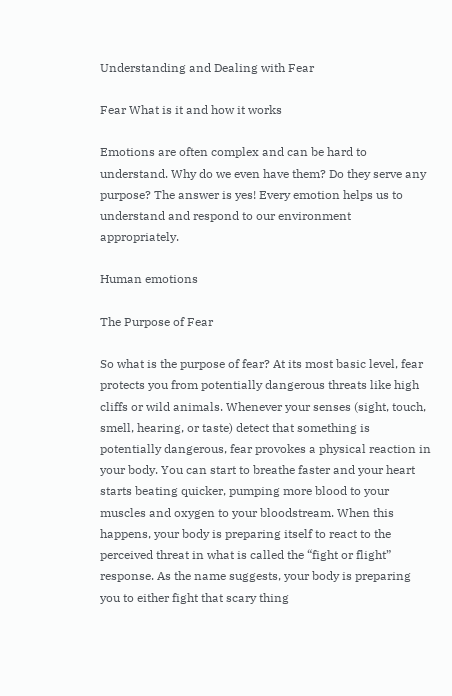Understanding and Dealing with Fear

Fear What is it and how it works

Emotions are often complex and can be hard to understand. Why do we even have them? Do they serve any purpose? The answer is yes! Every emotion helps us to understand and respond to our environment appropriately.

Human emotions

The Purpose of Fear

So what is the purpose of fear? At its most basic level, fear protects you from potentially dangerous threats like high cliffs or wild animals. Whenever your senses (sight, touch, smell, hearing, or taste) detect that something is potentially dangerous, fear provokes a physical reaction in your body. You can start to breathe faster and your heart starts beating quicker, pumping more blood to your muscles and oxygen to your bloodstream. When this happens, your body is preparing itself to react to the perceived threat in what is called the “fight or flight” response. As the name suggests, your body is preparing you to either fight that scary thing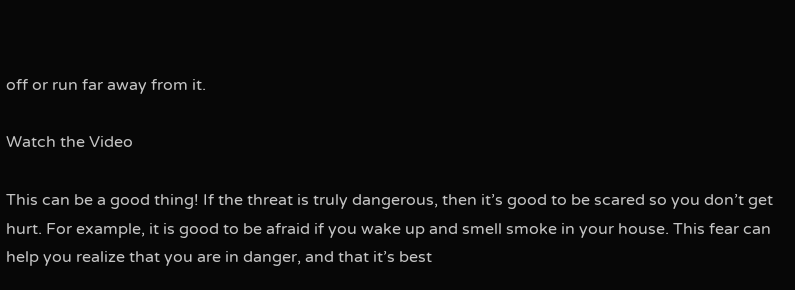off or run far away from it.

Watch the Video

This can be a good thing! If the threat is truly dangerous, then it’s good to be scared so you don’t get hurt. For example, it is good to be afraid if you wake up and smell smoke in your house. This fear can help you realize that you are in danger, and that it’s best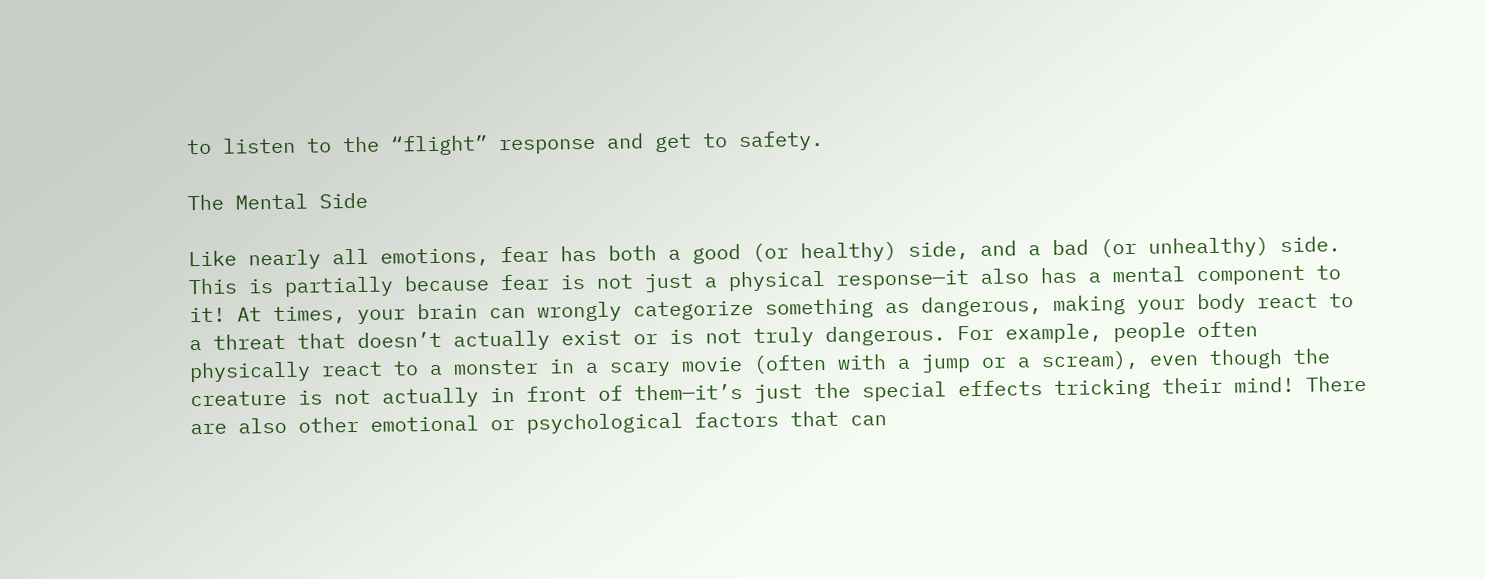to listen to the “flight” response and get to safety.

The Mental Side

Like nearly all emotions, fear has both a good (or healthy) side, and a bad (or unhealthy) side. This is partially because fear is not just a physical response—it also has a mental component to it! At times, your brain can wrongly categorize something as dangerous, making your body react to a threat that doesn’t actually exist or is not truly dangerous. For example, people often physically react to a monster in a scary movie (often with a jump or a scream), even though the creature is not actually in front of them—it’s just the special effects tricking their mind! There are also other emotional or psychological factors that can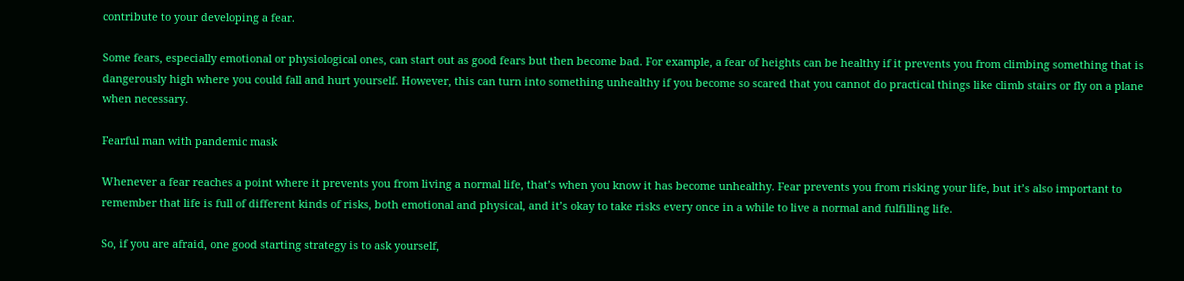contribute to your developing a fear.

Some fears, especially emotional or physiological ones, can start out as good fears but then become bad. For example, a fear of heights can be healthy if it prevents you from climbing something that is dangerously high where you could fall and hurt yourself. However, this can turn into something unhealthy if you become so scared that you cannot do practical things like climb stairs or fly on a plane when necessary.

Fearful man with pandemic mask

Whenever a fear reaches a point where it prevents you from living a normal life, that’s when you know it has become unhealthy. Fear prevents you from risking your life, but it’s also important to remember that life is full of different kinds of risks, both emotional and physical, and it’s okay to take risks every once in a while to live a normal and fulfilling life.

So, if you are afraid, one good starting strategy is to ask yourself,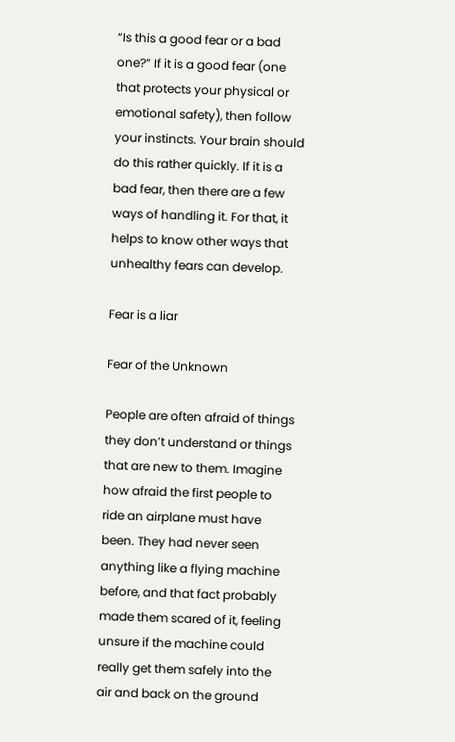“Is this a good fear or a bad one?” If it is a good fear (one that protects your physical or emotional safety), then follow your instincts. Your brain should do this rather quickly. If it is a bad fear, then there are a few ways of handling it. For that, it helps to know other ways that unhealthy fears can develop.

Fear is a liar

Fear of the Unknown

People are often afraid of things they don’t understand or things that are new to them. Imagine how afraid the first people to ride an airplane must have been. They had never seen anything like a flying machine before, and that fact probably made them scared of it, feeling unsure if the machine could really get them safely into the air and back on the ground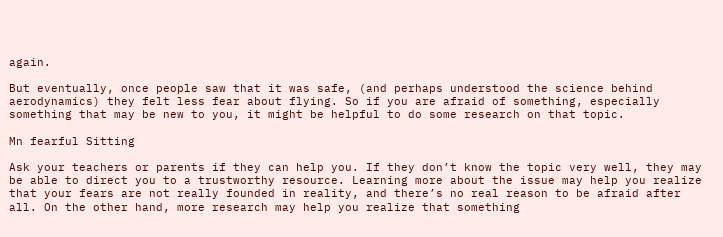again.

But eventually, once people saw that it was safe, (and perhaps understood the science behind aerodynamics) they felt less fear about flying. So if you are afraid of something, especially something that may be new to you, it might be helpful to do some research on that topic.

Mn fearful Sitting

Ask your teachers or parents if they can help you. If they don’t know the topic very well, they may be able to direct you to a trustworthy resource. Learning more about the issue may help you realize that your fears are not really founded in reality, and there’s no real reason to be afraid after all. On the other hand, more research may help you realize that something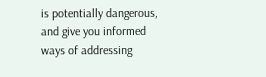is potentially dangerous, and give you informed ways of addressing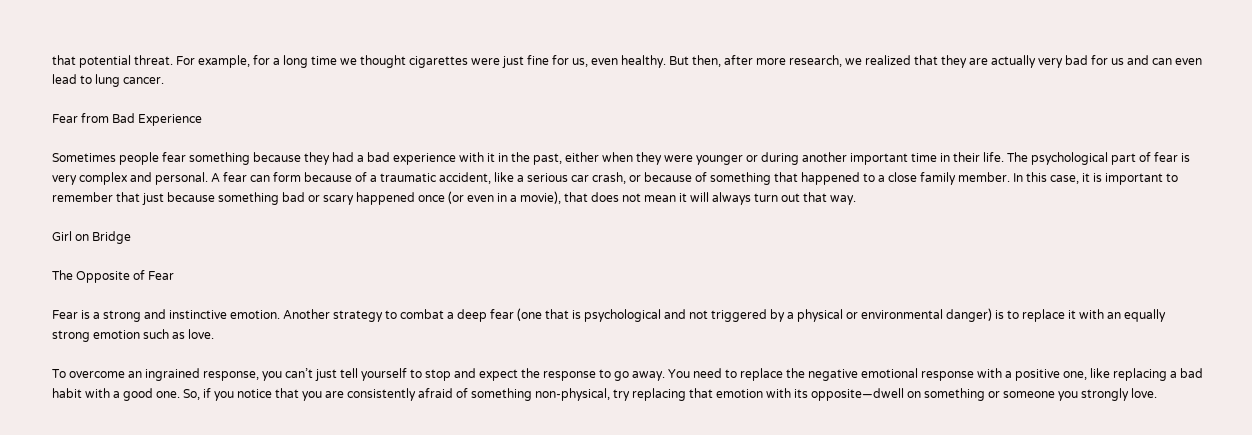that potential threat. For example, for a long time we thought cigarettes were just fine for us, even healthy. But then, after more research, we realized that they are actually very bad for us and can even lead to lung cancer.

Fear from Bad Experience

Sometimes people fear something because they had a bad experience with it in the past, either when they were younger or during another important time in their life. The psychological part of fear is very complex and personal. A fear can form because of a traumatic accident, like a serious car crash, or because of something that happened to a close family member. In this case, it is important to remember that just because something bad or scary happened once (or even in a movie), that does not mean it will always turn out that way.

Girl on Bridge

The Opposite of Fear

Fear is a strong and instinctive emotion. Another strategy to combat a deep fear (one that is psychological and not triggered by a physical or environmental danger) is to replace it with an equally strong emotion such as love.

To overcome an ingrained response, you can’t just tell yourself to stop and expect the response to go away. You need to replace the negative emotional response with a positive one, like replacing a bad habit with a good one. So, if you notice that you are consistently afraid of something non-physical, try replacing that emotion with its opposite—dwell on something or someone you strongly love.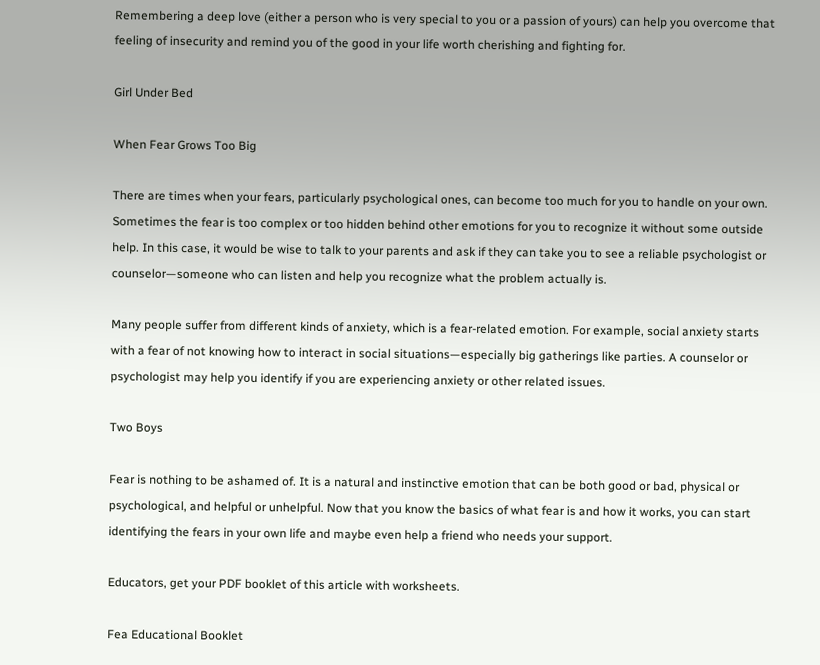Remembering a deep love (either a person who is very special to you or a passion of yours) can help you overcome that feeling of insecurity and remind you of the good in your life worth cherishing and fighting for.

Girl Under Bed

When Fear Grows Too Big

There are times when your fears, particularly psychological ones, can become too much for you to handle on your own. Sometimes the fear is too complex or too hidden behind other emotions for you to recognize it without some outside help. In this case, it would be wise to talk to your parents and ask if they can take you to see a reliable psychologist or counselor—someone who can listen and help you recognize what the problem actually is.

Many people suffer from different kinds of anxiety, which is a fear-related emotion. For example, social anxiety starts with a fear of not knowing how to interact in social situations—especially big gatherings like parties. A counselor or psychologist may help you identify if you are experiencing anxiety or other related issues.

Two Boys

Fear is nothing to be ashamed of. It is a natural and instinctive emotion that can be both good or bad, physical or psychological, and helpful or unhelpful. Now that you know the basics of what fear is and how it works, you can start identifying the fears in your own life and maybe even help a friend who needs your support.

Educators, get your PDF booklet of this article with worksheets.

Fea Educational Booklet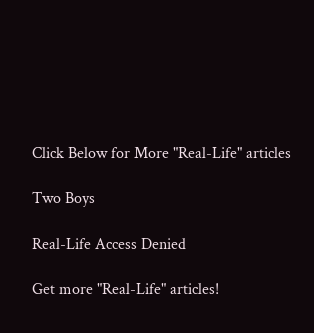Click Below for More "Real-Life" articles

Two Boys

Real-Life Access Denied

Get more "Real-Life" articles!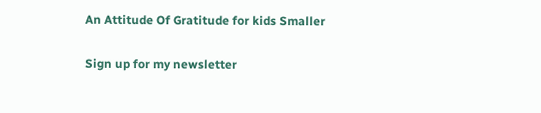An Attitude Of Gratitude for kids Smaller

Sign up for my newsletter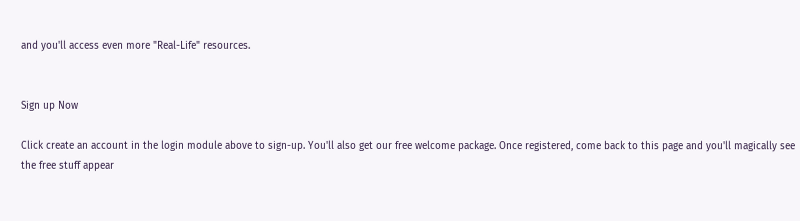and you'll access even more "Real-Life" resources.


Sign up Now

Click create an account in the login module above to sign-up. You'll also get our free welcome package. Once registered, come back to this page and you'll magically see the free stuff appear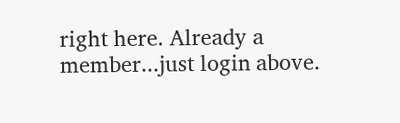right here. Already a member...just login above.